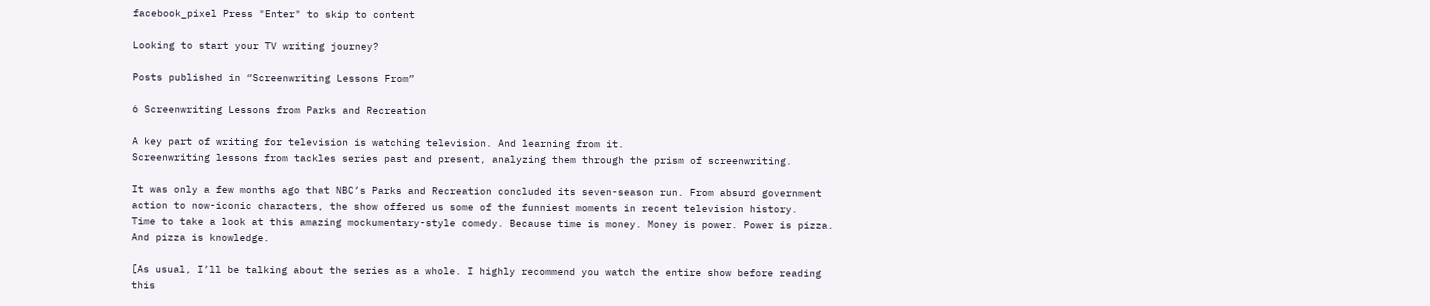facebook_pixel Press "Enter" to skip to content

Looking to start your TV writing journey?

Posts published in “Screenwriting Lessons From”

6 Screenwriting Lessons from Parks and Recreation

A key part of writing for television is watching television. And learning from it.
Screenwriting lessons from tackles series past and present, analyzing them through the prism of screenwriting.

It was only a few months ago that NBC’s Parks and Recreation concluded its seven-season run. From absurd government action to now-iconic characters, the show offered us some of the funniest moments in recent television history.
Time to take a look at this amazing mockumentary-style comedy. Because time is money. Money is power. Power is pizza. And pizza is knowledge.

[As usual, I’ll be talking about the series as a whole. I highly recommend you watch the entire show before reading this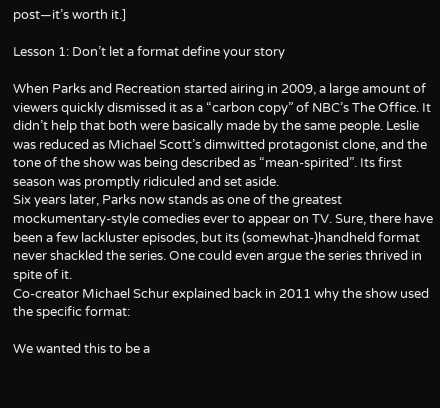post—it’s worth it.]

Lesson 1: Don’t let a format define your story

When Parks and Recreation started airing in 2009, a large amount of viewers quickly dismissed it as a “carbon copy” of NBC’s The Office. It didn’t help that both were basically made by the same people. Leslie was reduced as Michael Scott’s dimwitted protagonist clone, and the tone of the show was being described as “mean-spirited”. Its first season was promptly ridiculed and set aside.
Six years later, Parks now stands as one of the greatest mockumentary-style comedies ever to appear on TV. Sure, there have been a few lackluster episodes, but its (somewhat-)handheld format never shackled the series. One could even argue the series thrived in spite of it.
Co-creator Michael Schur explained back in 2011 why the show used the specific format:

We wanted this to be a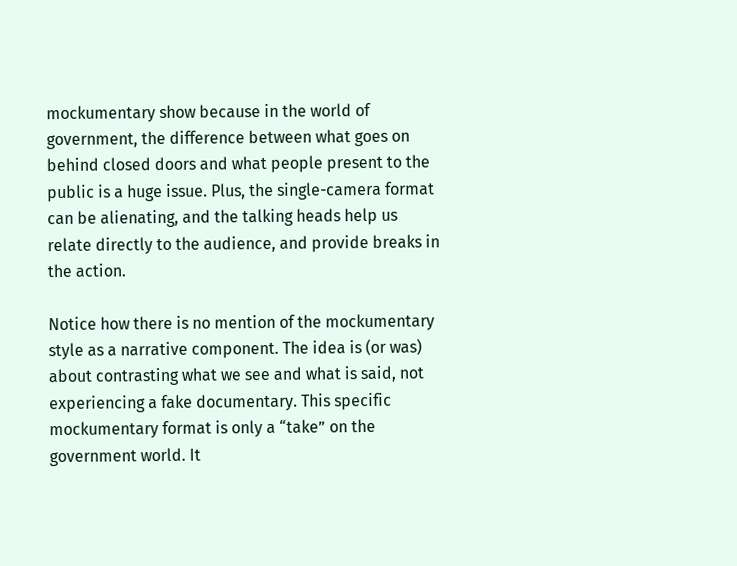mockumentary show because in the world of government, the difference between what goes on behind closed doors and what people present to the public is a huge issue. Plus, the single-camera format can be alienating, and the talking heads help us relate directly to the audience, and provide breaks in the action.

Notice how there is no mention of the mockumentary style as a narrative component. The idea is (or was) about contrasting what we see and what is said, not experiencing a fake documentary. This specific mockumentary format is only a “take” on the government world. It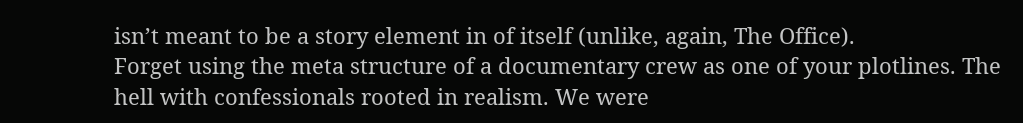isn’t meant to be a story element in of itself (unlike, again, The Office).
Forget using the meta structure of a documentary crew as one of your plotlines. The hell with confessionals rooted in realism. We were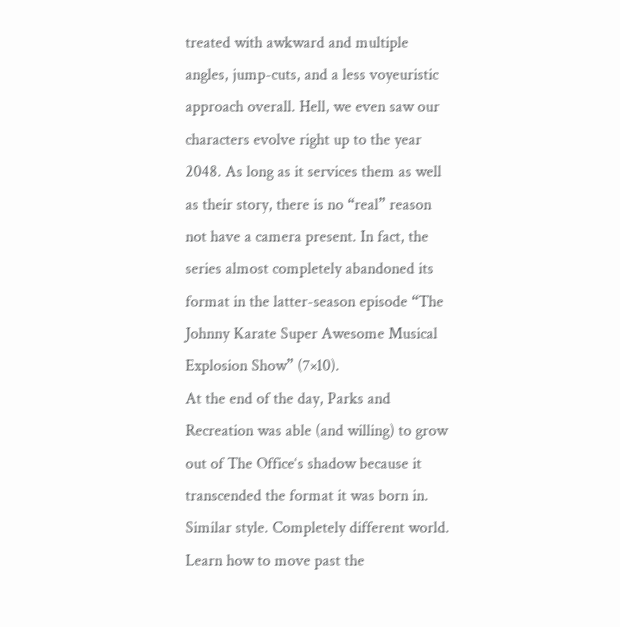treated with awkward and multiple angles, jump-cuts, and a less voyeuristic approach overall. Hell, we even saw our characters evolve right up to the year 2048. As long as it services them as well as their story, there is no “real” reason not have a camera present. In fact, the series almost completely abandoned its format in the latter-season episode “The Johnny Karate Super Awesome Musical Explosion Show” (7×10).
At the end of the day, Parks and Recreation was able (and willing) to grow out of The Office‘s shadow because it transcended the format it was born in. Similar style. Completely different world.
Learn how to move past the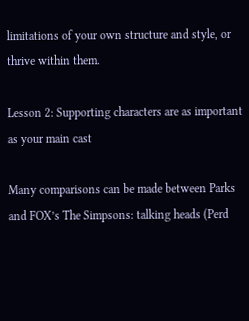limitations of your own structure and style, or thrive within them.

Lesson 2: Supporting characters are as important as your main cast

Many comparisons can be made between Parks and FOX’s The Simpsons: talking heads (Perd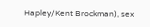Hapley/Kent Brockman), sex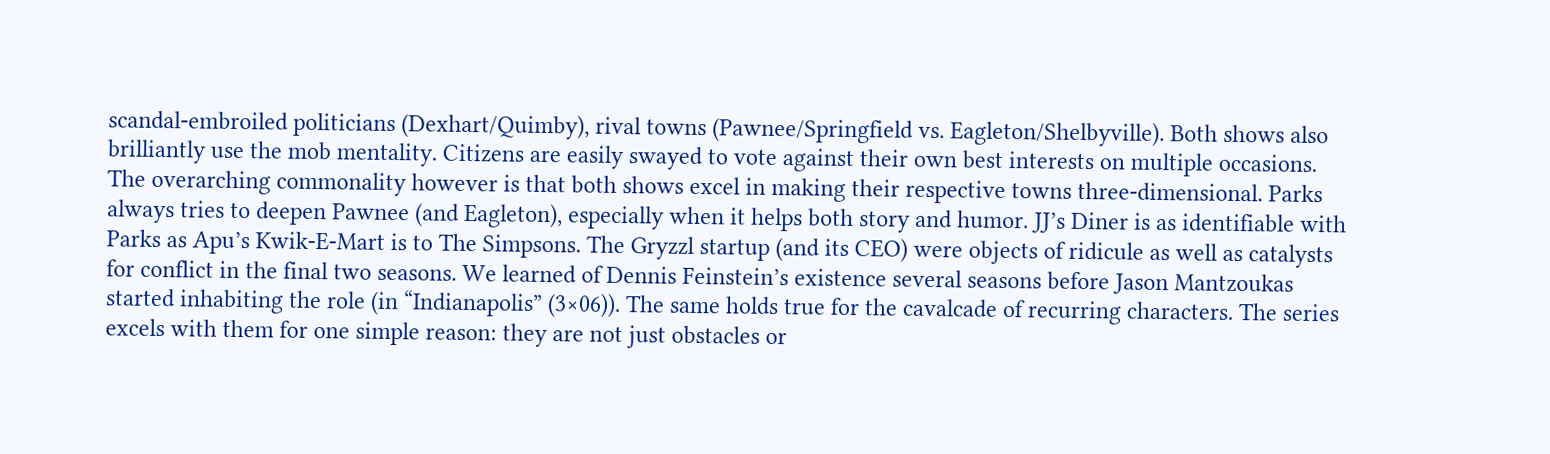scandal-embroiled politicians (Dexhart/Quimby), rival towns (Pawnee/Springfield vs. Eagleton/Shelbyville). Both shows also brilliantly use the mob mentality. Citizens are easily swayed to vote against their own best interests on multiple occasions.
The overarching commonality however is that both shows excel in making their respective towns three-dimensional. Parks always tries to deepen Pawnee (and Eagleton), especially when it helps both story and humor. JJ’s Diner is as identifiable with Parks as Apu’s Kwik-E-Mart is to The Simpsons. The Gryzzl startup (and its CEO) were objects of ridicule as well as catalysts for conflict in the final two seasons. We learned of Dennis Feinstein’s existence several seasons before Jason Mantzoukas started inhabiting the role (in “Indianapolis” (3×06)). The same holds true for the cavalcade of recurring characters. The series excels with them for one simple reason: they are not just obstacles or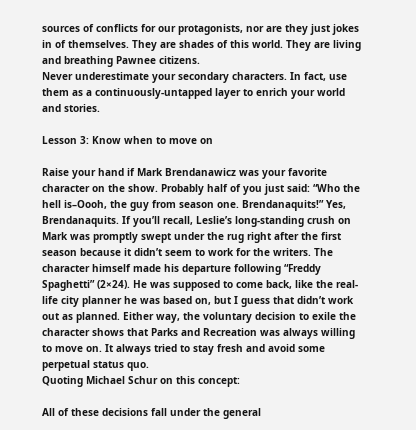sources of conflicts for our protagonists, nor are they just jokes in of themselves. They are shades of this world. They are living and breathing Pawnee citizens.
Never underestimate your secondary characters. In fact, use them as a continuously-untapped layer to enrich your world and stories.

Lesson 3: Know when to move on

Raise your hand if Mark Brendanawicz was your favorite character on the show. Probably half of you just said: “Who the hell is–Oooh, the guy from season one. Brendanaquits!” Yes, Brendanaquits. If you’ll recall, Leslie’s long-standing crush on Mark was promptly swept under the rug right after the first season because it didn’t seem to work for the writers. The character himself made his departure following “Freddy Spaghetti” (2×24). He was supposed to come back, like the real-life city planner he was based on, but I guess that didn’t work out as planned. Either way, the voluntary decision to exile the character shows that Parks and Recreation was always willing to move on. It always tried to stay fresh and avoid some perpetual status quo.
Quoting Michael Schur on this concept:

All of these decisions fall under the general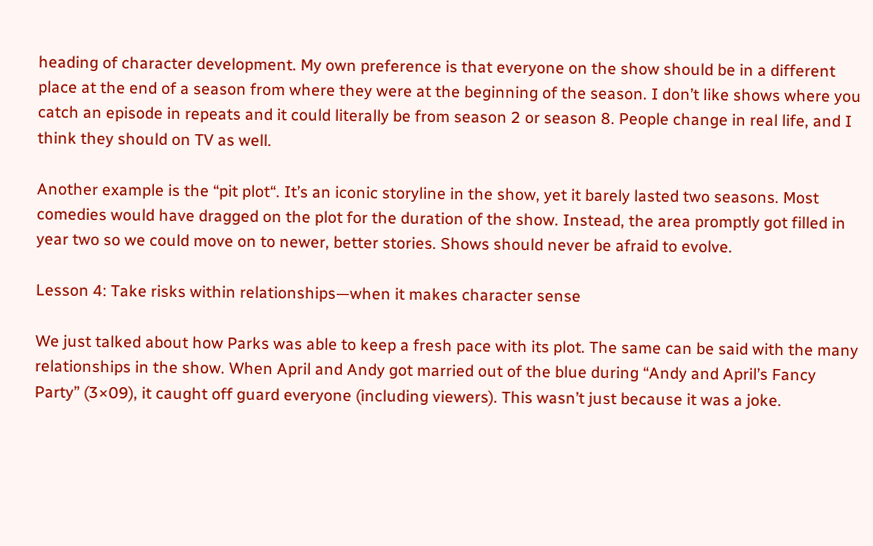heading of character development. My own preference is that everyone on the show should be in a different place at the end of a season from where they were at the beginning of the season. I don’t like shows where you catch an episode in repeats and it could literally be from season 2 or season 8. People change in real life, and I think they should on TV as well.

Another example is the “pit plot“. It’s an iconic storyline in the show, yet it barely lasted two seasons. Most comedies would have dragged on the plot for the duration of the show. Instead, the area promptly got filled in year two so we could move on to newer, better stories. Shows should never be afraid to evolve.

Lesson 4: Take risks within relationships—when it makes character sense

We just talked about how Parks was able to keep a fresh pace with its plot. The same can be said with the many relationships in the show. When April and Andy got married out of the blue during “Andy and April’s Fancy Party” (3×09), it caught off guard everyone (including viewers). This wasn’t just because it was a joke.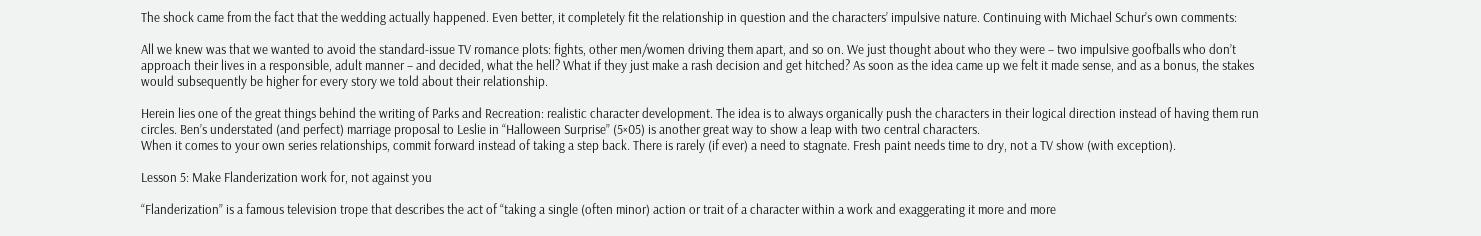The shock came from the fact that the wedding actually happened. Even better, it completely fit the relationship in question and the characters’ impulsive nature. Continuing with Michael Schur’s own comments:

All we knew was that we wanted to avoid the standard-issue TV romance plots: fights, other men/women driving them apart, and so on. We just thought about who they were – two impulsive goofballs who don’t approach their lives in a responsible, adult manner – and decided, what the hell? What if they just make a rash decision and get hitched? As soon as the idea came up we felt it made sense, and as a bonus, the stakes would subsequently be higher for every story we told about their relationship.

Herein lies one of the great things behind the writing of Parks and Recreation: realistic character development. The idea is to always organically push the characters in their logical direction instead of having them run circles. Ben’s understated (and perfect) marriage proposal to Leslie in “Halloween Surprise” (5×05) is another great way to show a leap with two central characters.
When it comes to your own series relationships, commit forward instead of taking a step back. There is rarely (if ever) a need to stagnate. Fresh paint needs time to dry, not a TV show (with exception).

Lesson 5: Make Flanderization work for, not against you

“Flanderization” is a famous television trope that describes the act of “taking a single (often minor) action or trait of a character within a work and exaggerating it more and more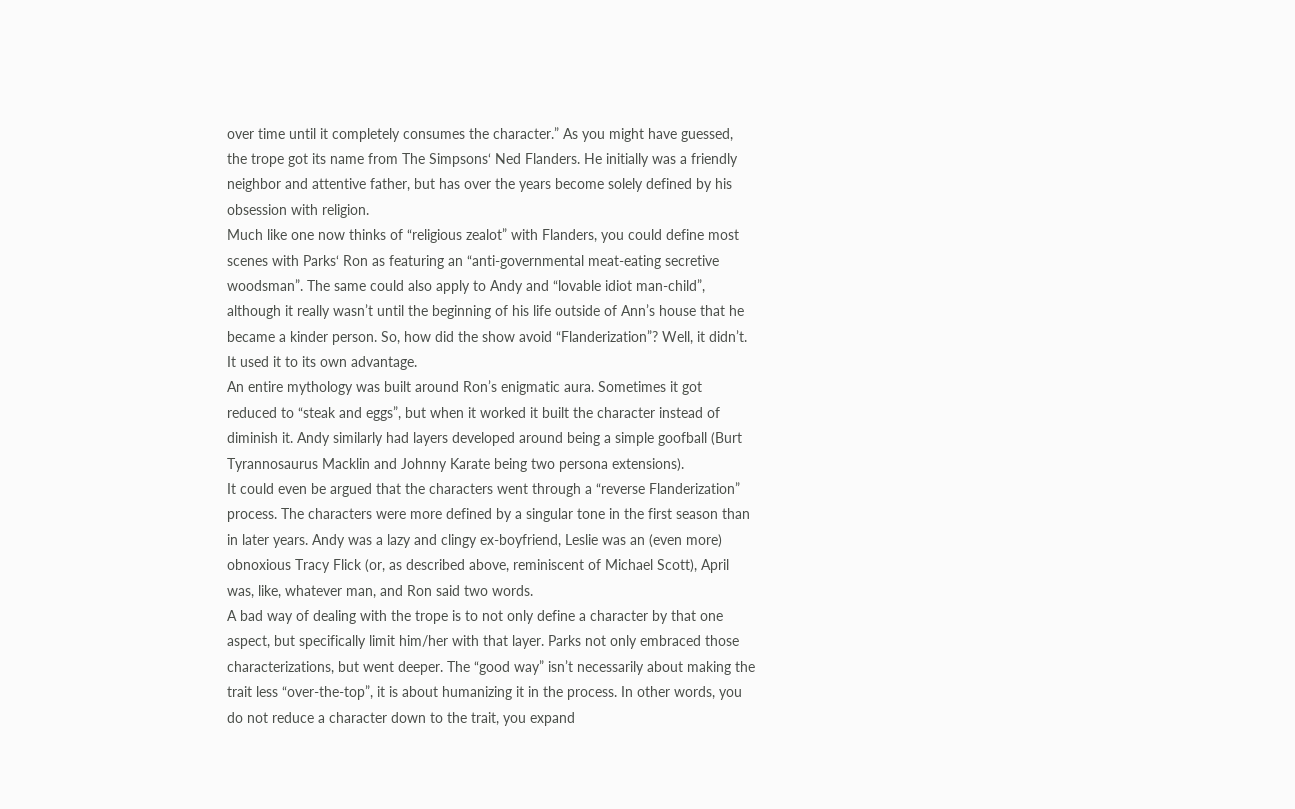over time until it completely consumes the character.” As you might have guessed, the trope got its name from The Simpsons‘ Ned Flanders. He initially was a friendly neighbor and attentive father, but has over the years become solely defined by his obsession with religion.
Much like one now thinks of “religious zealot” with Flanders, you could define most scenes with Parks‘ Ron as featuring an “anti-governmental meat-eating secretive woodsman”. The same could also apply to Andy and “lovable idiot man-child”, although it really wasn’t until the beginning of his life outside of Ann’s house that he became a kinder person. So, how did the show avoid “Flanderization”? Well, it didn’t. It used it to its own advantage.
An entire mythology was built around Ron’s enigmatic aura. Sometimes it got reduced to “steak and eggs”, but when it worked it built the character instead of diminish it. Andy similarly had layers developed around being a simple goofball (Burt Tyrannosaurus Macklin and Johnny Karate being two persona extensions).
It could even be argued that the characters went through a “reverse Flanderization” process. The characters were more defined by a singular tone in the first season than in later years. Andy was a lazy and clingy ex-boyfriend, Leslie was an (even more) obnoxious Tracy Flick (or, as described above, reminiscent of Michael Scott), April was, like, whatever man, and Ron said two words.
A bad way of dealing with the trope is to not only define a character by that one aspect, but specifically limit him/her with that layer. Parks not only embraced those characterizations, but went deeper. The “good way” isn’t necessarily about making the trait less “over-the-top”, it is about humanizing it in the process. In other words, you do not reduce a character down to the trait, you expand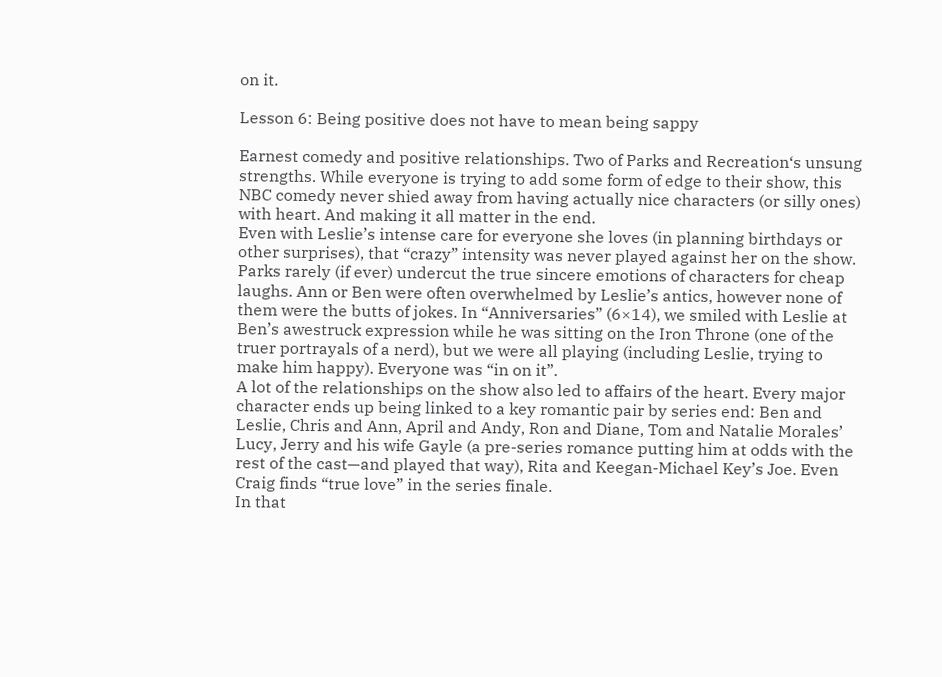on it.

Lesson 6: Being positive does not have to mean being sappy

Earnest comedy and positive relationships. Two of Parks and Recreation‘s unsung strengths. While everyone is trying to add some form of edge to their show, this NBC comedy never shied away from having actually nice characters (or silly ones) with heart. And making it all matter in the end.
Even with Leslie’s intense care for everyone she loves (in planning birthdays or other surprises), that “crazy” intensity was never played against her on the show. Parks rarely (if ever) undercut the true sincere emotions of characters for cheap laughs. Ann or Ben were often overwhelmed by Leslie’s antics, however none of them were the butts of jokes. In “Anniversaries” (6×14), we smiled with Leslie at Ben’s awestruck expression while he was sitting on the Iron Throne (one of the truer portrayals of a nerd), but we were all playing (including Leslie, trying to make him happy). Everyone was “in on it”.
A lot of the relationships on the show also led to affairs of the heart. Every major character ends up being linked to a key romantic pair by series end: Ben and Leslie, Chris and Ann, April and Andy, Ron and Diane, Tom and Natalie Morales’ Lucy, Jerry and his wife Gayle (a pre-series romance putting him at odds with the rest of the cast—and played that way), Rita and Keegan-Michael Key’s Joe. Even Craig finds “true love” in the series finale.
In that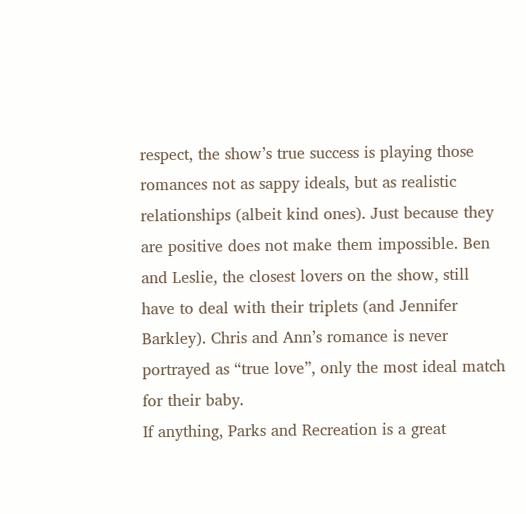respect, the show’s true success is playing those romances not as sappy ideals, but as realistic relationships (albeit kind ones). Just because they are positive does not make them impossible. Ben and Leslie, the closest lovers on the show, still have to deal with their triplets (and Jennifer Barkley). Chris and Ann’s romance is never portrayed as “true love”, only the most ideal match for their baby.
If anything, Parks and Recreation is a great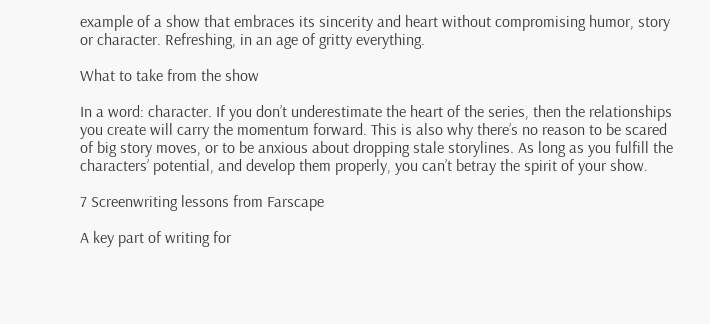example of a show that embraces its sincerity and heart without compromising humor, story or character. Refreshing, in an age of gritty everything.

What to take from the show

In a word: character. If you don’t underestimate the heart of the series, then the relationships you create will carry the momentum forward. This is also why there’s no reason to be scared of big story moves, or to be anxious about dropping stale storylines. As long as you fulfill the characters’ potential, and develop them properly, you can’t betray the spirit of your show.

7 Screenwriting lessons from Farscape

A key part of writing for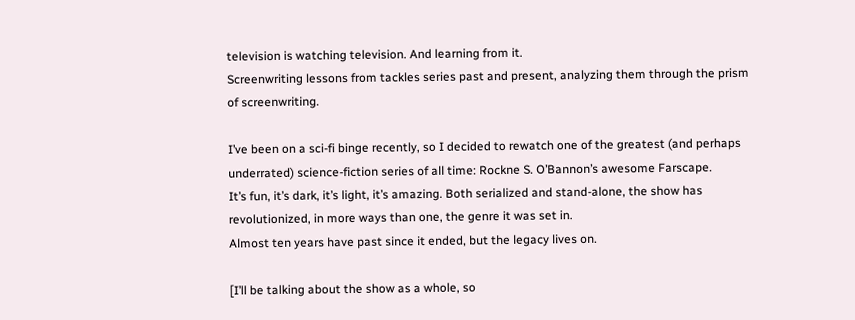television is watching television. And learning from it.
Screenwriting lessons from tackles series past and present, analyzing them through the prism of screenwriting.

I’ve been on a sci-fi binge recently, so I decided to rewatch one of the greatest (and perhaps underrated) science-fiction series of all time: Rockne S. O’Bannon’s awesome Farscape.
It’s fun, it’s dark, it’s light, it’s amazing. Both serialized and stand-alone, the show has revolutionized, in more ways than one, the genre it was set in.
Almost ten years have past since it ended, but the legacy lives on.

[I’ll be talking about the show as a whole, so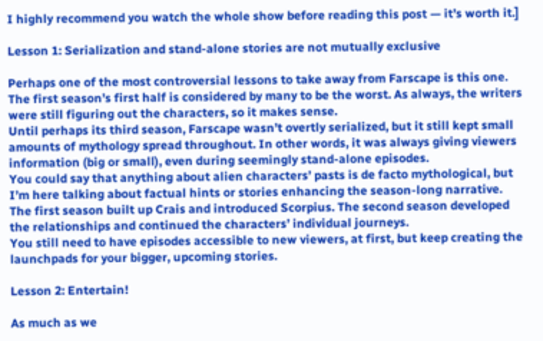I highly recommend you watch the whole show before reading this post — it’s worth it.]

Lesson 1: Serialization and stand-alone stories are not mutually exclusive

Perhaps one of the most controversial lessons to take away from Farscape is this one.
The first season’s first half is considered by many to be the worst. As always, the writers were still figuring out the characters, so it makes sense.
Until perhaps its third season, Farscape wasn’t overtly serialized, but it still kept small amounts of mythology spread throughout. In other words, it was always giving viewers information (big or small), even during seemingly stand-alone episodes.
You could say that anything about alien characters’ pasts is de facto mythological, but I’m here talking about factual hints or stories enhancing the season-long narrative.
The first season built up Crais and introduced Scorpius. The second season developed the relationships and continued the characters’ individual journeys.
You still need to have episodes accessible to new viewers, at first, but keep creating the launchpads for your bigger, upcoming stories.

Lesson 2: Entertain!

As much as we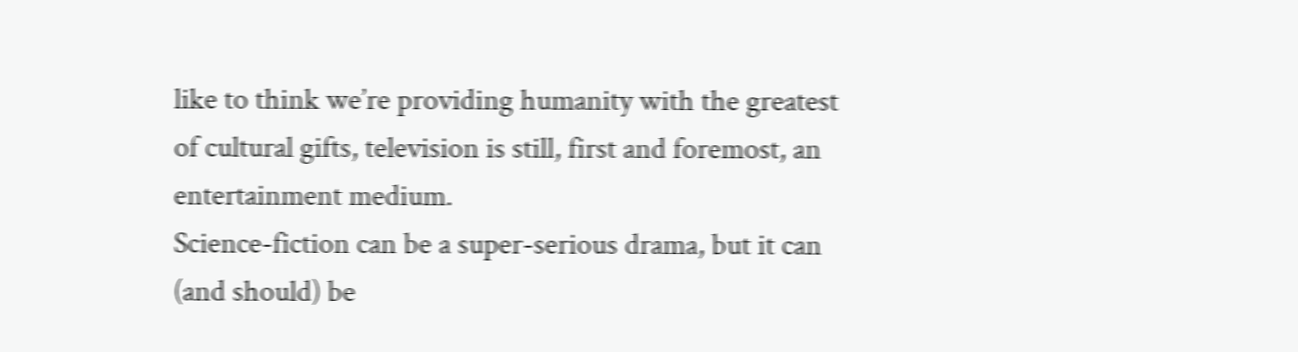like to think we’re providing humanity with the greatest of cultural gifts, television is still, first and foremost, an entertainment medium.
Science-fiction can be a super-serious drama, but it can (and should) be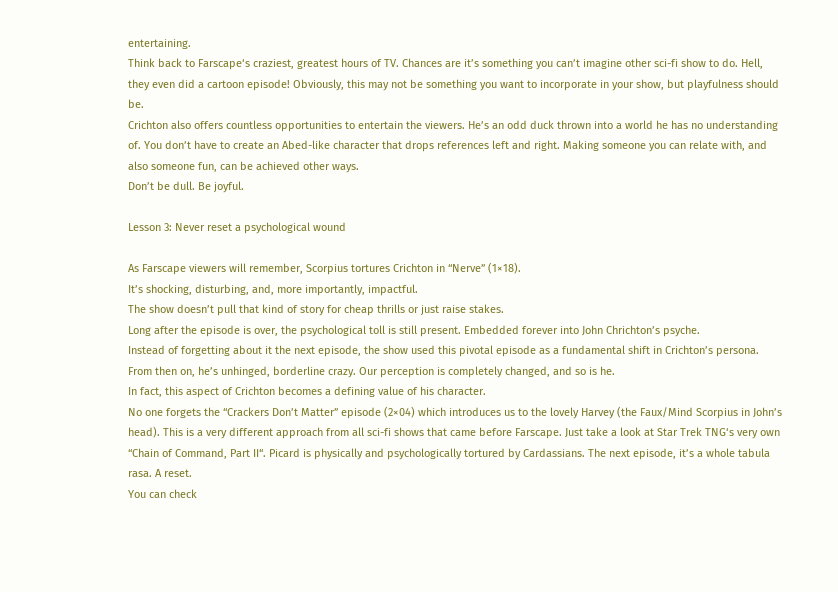entertaining.
Think back to Farscape‘s craziest, greatest hours of TV. Chances are it’s something you can’t imagine other sci-fi show to do. Hell, they even did a cartoon episode! Obviously, this may not be something you want to incorporate in your show, but playfulness should be.
Crichton also offers countless opportunities to entertain the viewers. He’s an odd duck thrown into a world he has no understanding of. You don’t have to create an Abed-like character that drops references left and right. Making someone you can relate with, and also someone fun, can be achieved other ways.
Don’t be dull. Be joyful.

Lesson 3: Never reset a psychological wound

As Farscape viewers will remember, Scorpius tortures Crichton in “Nerve” (1×18).
It’s shocking, disturbing, and, more importantly, impactful.
The show doesn’t pull that kind of story for cheap thrills or just raise stakes.
Long after the episode is over, the psychological toll is still present. Embedded forever into John Chrichton’s psyche.
Instead of forgetting about it the next episode, the show used this pivotal episode as a fundamental shift in Crichton’s persona. From then on, he’s unhinged, borderline crazy. Our perception is completely changed, and so is he.
In fact, this aspect of Crichton becomes a defining value of his character.
No one forgets the “Crackers Don’t Matter” episode (2×04) which introduces us to the lovely Harvey (the Faux/Mind Scorpius in John’s head). This is a very different approach from all sci-fi shows that came before Farscape. Just take a look at Star Trek TNG‘s very own “Chain of Command, Part II“. Picard is physically and psychologically tortured by Cardassians. The next episode, it’s a whole tabula rasa. A reset.
You can check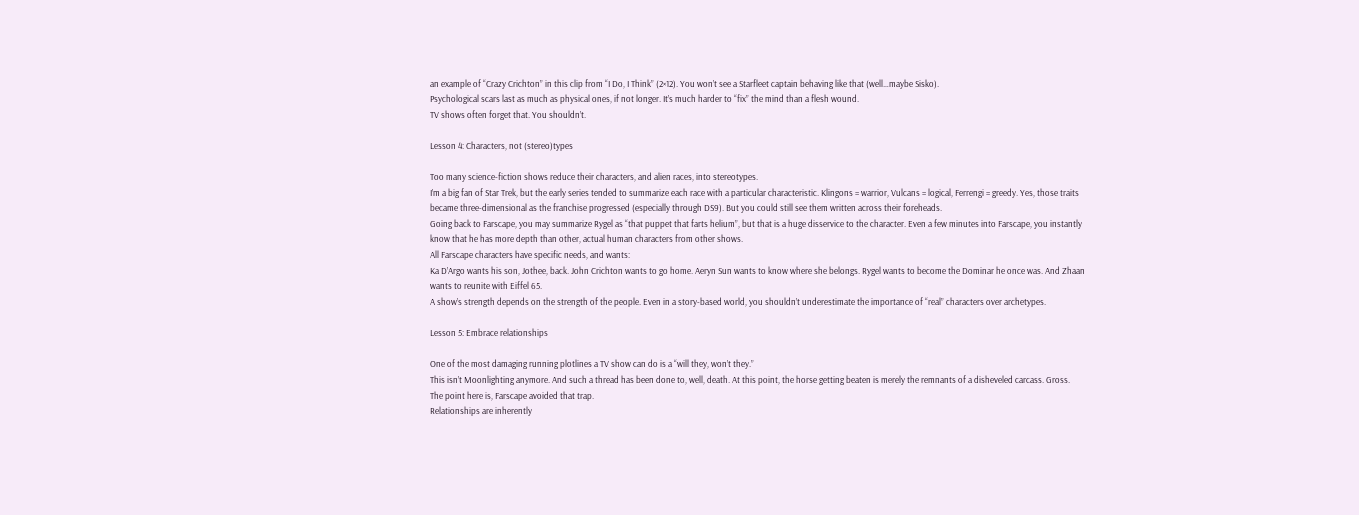an example of “Crazy Crichton” in this clip from “I Do, I Think” (2×12). You won’t see a Starfleet captain behaving like that (well…maybe Sisko).
Psychological scars last as much as physical ones, if not longer. It’s much harder to “fix” the mind than a flesh wound.
TV shows often forget that. You shouldn’t.

Lesson 4: Characters, not (stereo)types

Too many science-fiction shows reduce their characters, and alien races, into stereotypes.
I’m a big fan of Star Trek, but the early series tended to summarize each race with a particular characteristic. Klingons = warrior, Vulcans = logical, Ferrengi = greedy. Yes, those traits became three-dimensional as the franchise progressed (especially through DS9). But you could still see them written across their foreheads.
Going back to Farscape, you may summarize Rygel as “that puppet that farts helium”, but that is a huge disservice to the character. Even a few minutes into Farscape, you instantly know that he has more depth than other, actual human characters from other shows.
All Farscape characters have specific needs, and wants:
Ka D’Argo wants his son, Jothee, back. John Crichton wants to go home. Aeryn Sun wants to know where she belongs. Rygel wants to become the Dominar he once was. And Zhaan wants to reunite with Eiffel 65.
A show’s strength depends on the strength of the people. Even in a story-based world, you shouldn’t underestimate the importance of “real” characters over archetypes.

Lesson 5: Embrace relationships

One of the most damaging running plotlines a TV show can do is a “will they, won’t they.”
This isn’t Moonlighting anymore. And such a thread has been done to, well, death. At this point, the horse getting beaten is merely the remnants of a disheveled carcass. Gross.
The point here is, Farscape avoided that trap.
Relationships are inherently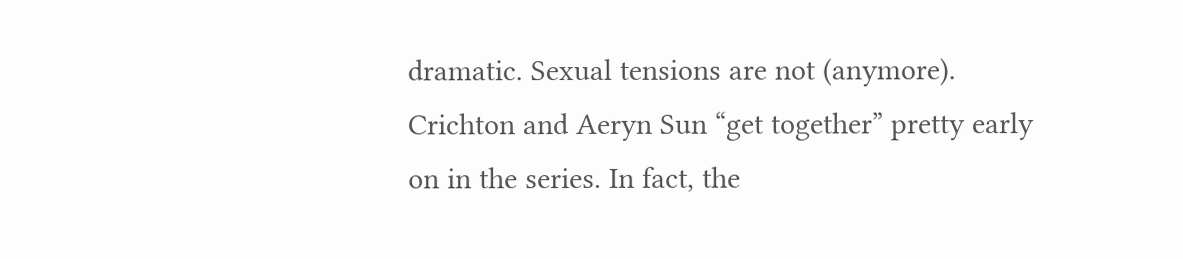dramatic. Sexual tensions are not (anymore).
Crichton and Aeryn Sun “get together” pretty early on in the series. In fact, the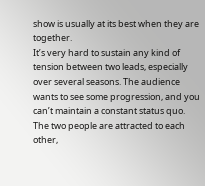show is usually at its best when they are together.
It’s very hard to sustain any kind of tension between two leads, especially over several seasons. The audience wants to see some progression, and you can’t maintain a constant status quo. The two people are attracted to each other,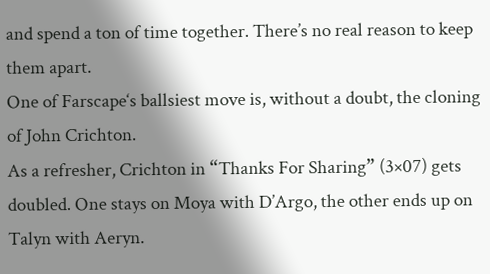and spend a ton of time together. There’s no real reason to keep them apart.
One of Farscape‘s ballsiest move is, without a doubt, the cloning of John Crichton.
As a refresher, Crichton in “Thanks For Sharing” (3×07) gets doubled. One stays on Moya with D’Argo, the other ends up on Talyn with Aeryn.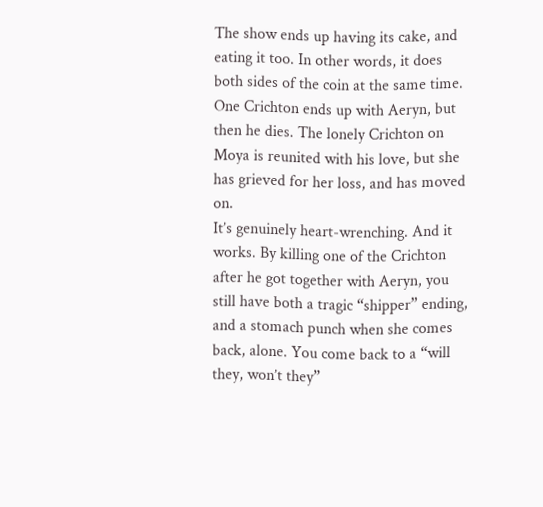The show ends up having its cake, and eating it too. In other words, it does both sides of the coin at the same time.
One Crichton ends up with Aeryn, but then he dies. The lonely Crichton on Moya is reunited with his love, but she has grieved for her loss, and has moved on.
It’s genuinely heart-wrenching. And it works. By killing one of the Crichton after he got together with Aeryn, you still have both a tragic “shipper” ending, and a stomach punch when she comes back, alone. You come back to a “will they, won’t they”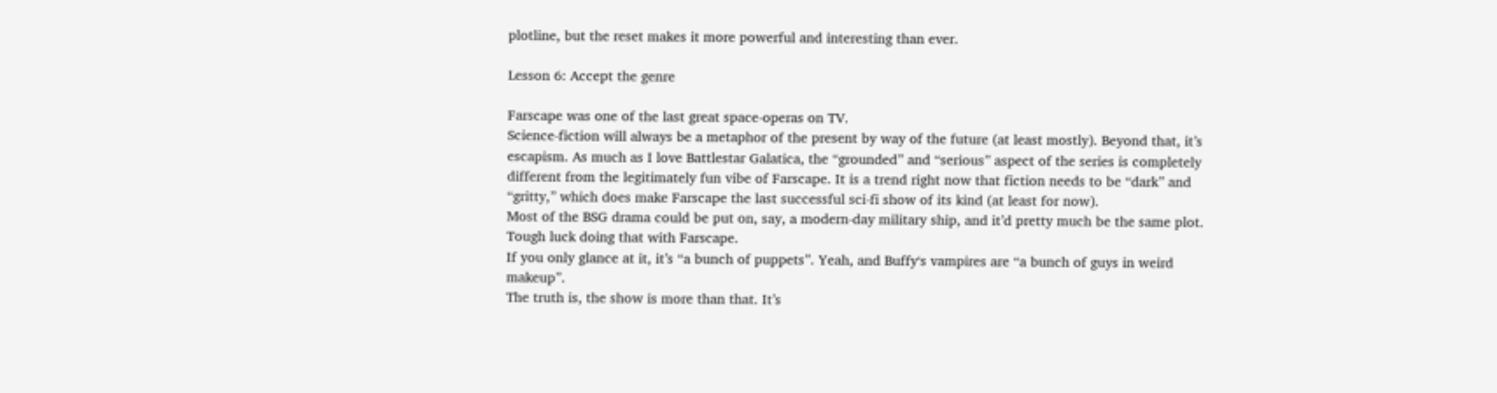plotline, but the reset makes it more powerful and interesting than ever.

Lesson 6: Accept the genre

Farscape was one of the last great space-operas on TV.
Science-fiction will always be a metaphor of the present by way of the future (at least mostly). Beyond that, it’s escapism. As much as I love Battlestar Galatica, the “grounded” and “serious” aspect of the series is completely different from the legitimately fun vibe of Farscape. It is a trend right now that fiction needs to be “dark” and “gritty,” which does make Farscape the last successful sci-fi show of its kind (at least for now).
Most of the BSG drama could be put on, say, a modern-day military ship, and it’d pretty much be the same plot. Tough luck doing that with Farscape.
If you only glance at it, it’s “a bunch of puppets”. Yeah, and Buffy‘s vampires are “a bunch of guys in weird makeup”.
The truth is, the show is more than that. It’s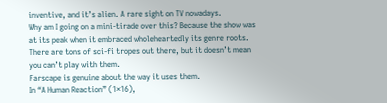inventive, and it’s alien. A rare sight on TV nowadays.
Why am I going on a mini-tirade over this? Because the show was at its peak when it embraced wholeheartedly its genre roots. There are tons of sci-fi tropes out there, but it doesn’t mean you can’t play with them.
Farscape is genuine about the way it uses them.
In “A Human Reaction” (1×16),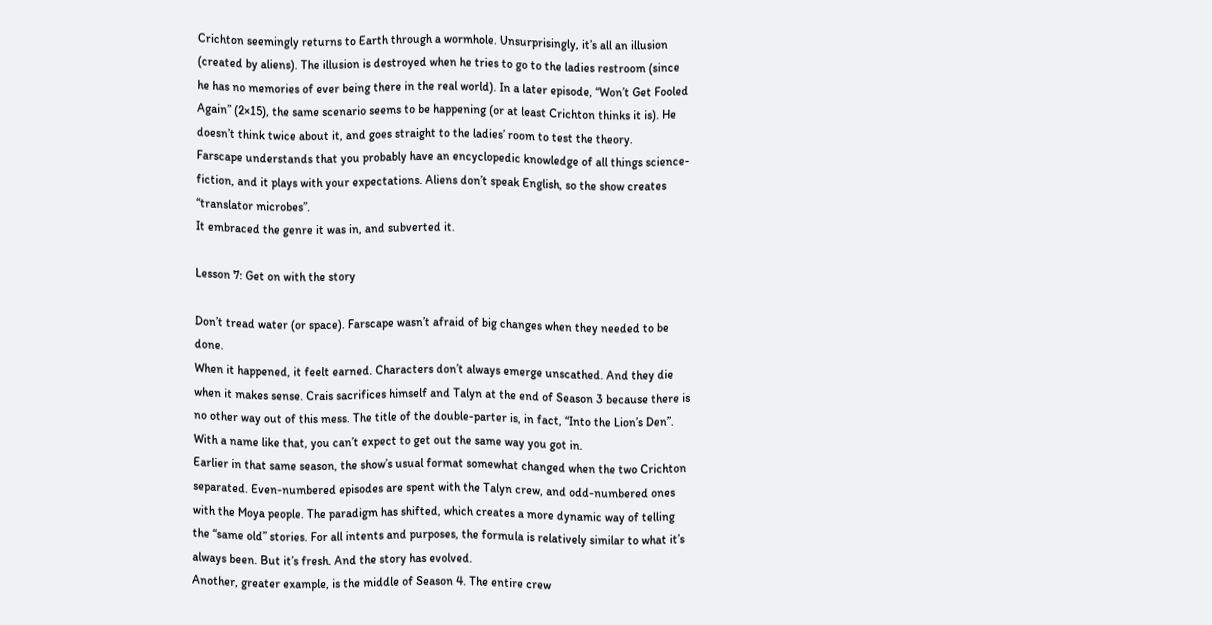Crichton seemingly returns to Earth through a wormhole. Unsurprisingly, it’s all an illusion (created by aliens). The illusion is destroyed when he tries to go to the ladies restroom (since he has no memories of ever being there in the real world). In a later episode, “Won’t Get Fooled Again” (2×15), the same scenario seems to be happening (or at least Crichton thinks it is). He doesn’t think twice about it, and goes straight to the ladies’ room to test the theory.
Farscape understands that you probably have an encyclopedic knowledge of all things science-fiction, and it plays with your expectations. Aliens don’t speak English, so the show creates “translator microbes”.
It embraced the genre it was in, and subverted it.

Lesson 7: Get on with the story

Don’t tread water (or space). Farscape wasn’t afraid of big changes when they needed to be done.
When it happened, it feelt earned. Characters don’t always emerge unscathed. And they die when it makes sense. Crais sacrifices himself and Talyn at the end of Season 3 because there is no other way out of this mess. The title of the double-parter is, in fact, “Into the Lion’s Den”. With a name like that, you can’t expect to get out the same way you got in.
Earlier in that same season, the show’s usual format somewhat changed when the two Crichton separated. Even-numbered episodes are spent with the Talyn crew, and odd-numbered ones with the Moya people. The paradigm has shifted, which creates a more dynamic way of telling the “same old” stories. For all intents and purposes, the formula is relatively similar to what it’s always been. But it’s fresh. And the story has evolved.
Another, greater example, is the middle of Season 4. The entire crew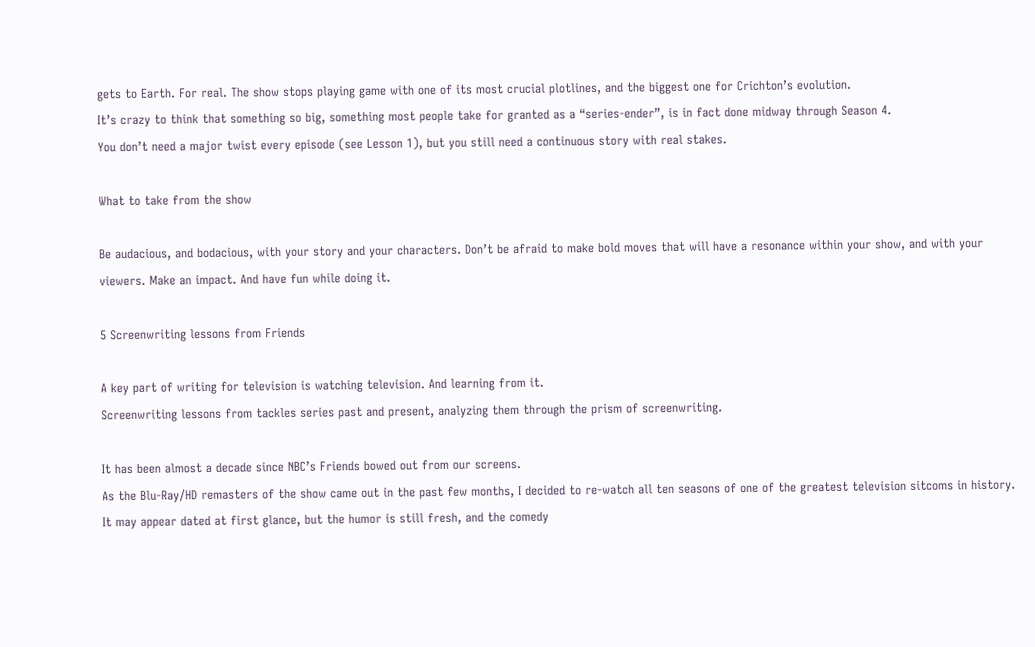gets to Earth. For real. The show stops playing game with one of its most crucial plotlines, and the biggest one for Crichton’s evolution.
It’s crazy to think that something so big, something most people take for granted as a “series-ender”, is in fact done midway through Season 4.
You don’t need a major twist every episode (see Lesson 1), but you still need a continuous story with real stakes.

What to take from the show

Be audacious, and bodacious, with your story and your characters. Don’t be afraid to make bold moves that will have a resonance within your show, and with your viewers. Make an impact. And have fun while doing it.

5 Screenwriting lessons from Friends

A key part of writing for television is watching television. And learning from it.
Screenwriting lessons from tackles series past and present, analyzing them through the prism of screenwriting.

It has been almost a decade since NBC’s Friends bowed out from our screens.
As the Blu-Ray/HD remasters of the show came out in the past few months, I decided to re-watch all ten seasons of one of the greatest television sitcoms in history.
It may appear dated at first glance, but the humor is still fresh, and the comedy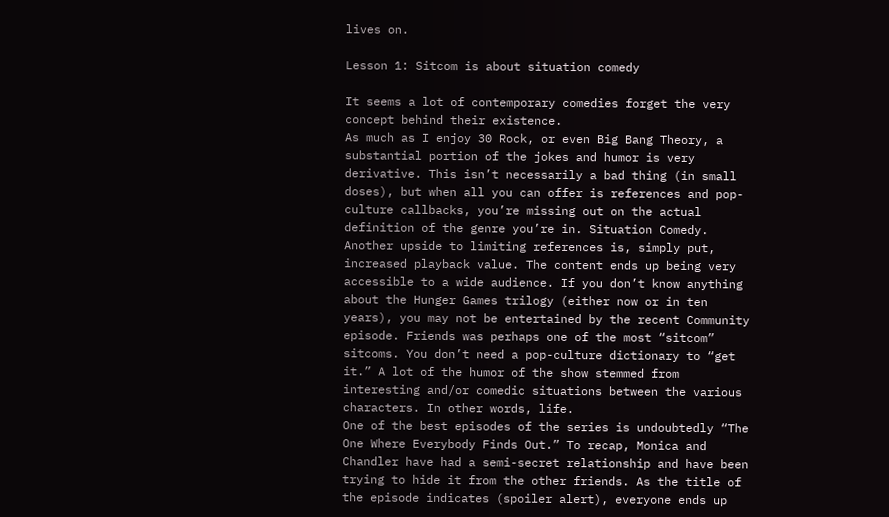lives on.

Lesson 1: Sitcom is about situation comedy

It seems a lot of contemporary comedies forget the very concept behind their existence.
As much as I enjoy 30 Rock, or even Big Bang Theory, a substantial portion of the jokes and humor is very derivative. This isn’t necessarily a bad thing (in small doses), but when all you can offer is references and pop-culture callbacks, you’re missing out on the actual definition of the genre you’re in. Situation Comedy.
Another upside to limiting references is, simply put, increased playback value. The content ends up being very accessible to a wide audience. If you don’t know anything about the Hunger Games trilogy (either now or in ten years), you may not be entertained by the recent Community episode. Friends was perhaps one of the most “sitcom” sitcoms. You don’t need a pop-culture dictionary to “get it.” A lot of the humor of the show stemmed from interesting and/or comedic situations between the various characters. In other words, life.
One of the best episodes of the series is undoubtedly “The One Where Everybody Finds Out.” To recap, Monica and Chandler have had a semi-secret relationship and have been trying to hide it from the other friends. As the title of the episode indicates (spoiler alert), everyone ends up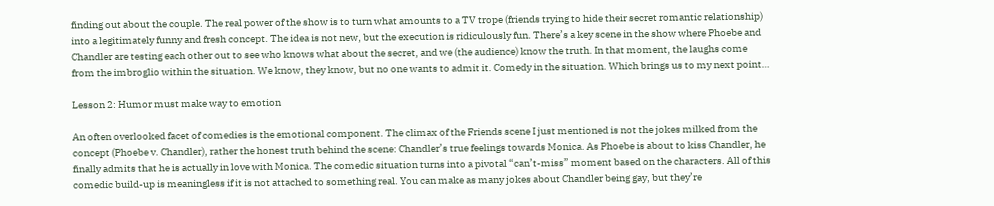finding out about the couple. The real power of the show is to turn what amounts to a TV trope (friends trying to hide their secret romantic relationship) into a legitimately funny and fresh concept. The idea is not new, but the execution is ridiculously fun. There’s a key scene in the show where Phoebe and Chandler are testing each other out to see who knows what about the secret, and we (the audience) know the truth. In that moment, the laughs come from the imbroglio within the situation. We know, they know, but no one wants to admit it. Comedy in the situation. Which brings us to my next point…

Lesson 2: Humor must make way to emotion

An often overlooked facet of comedies is the emotional component. The climax of the Friends scene I just mentioned is not the jokes milked from the concept (Phoebe v. Chandler), rather the honest truth behind the scene: Chandler’s true feelings towards Monica. As Phoebe is about to kiss Chandler, he finally admits that he is actually in love with Monica. The comedic situation turns into a pivotal “can’t-miss” moment based on the characters. All of this comedic build-up is meaningless if it is not attached to something real. You can make as many jokes about Chandler being gay, but they’re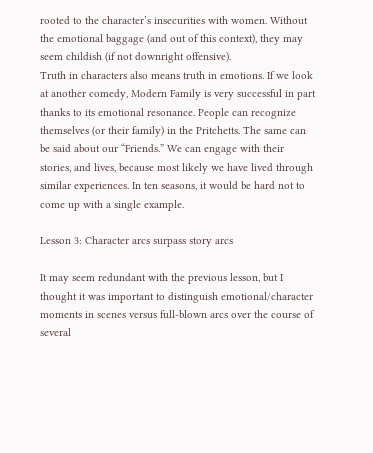rooted to the character’s insecurities with women. Without the emotional baggage (and out of this context), they may seem childish (if not downright offensive).
Truth in characters also means truth in emotions. If we look at another comedy, Modern Family is very successful in part thanks to its emotional resonance. People can recognize themselves (or their family) in the Pritchetts. The same can be said about our “Friends.” We can engage with their stories, and lives, because most likely we have lived through similar experiences. In ten seasons, it would be hard not to come up with a single example.

Lesson 3: Character arcs surpass story arcs

It may seem redundant with the previous lesson, but I thought it was important to distinguish emotional/character moments in scenes versus full-blown arcs over the course of several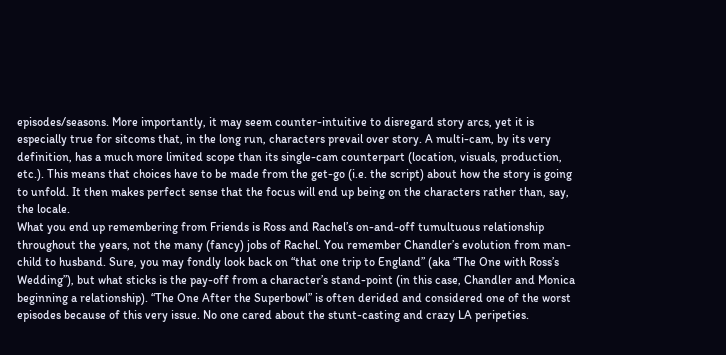episodes/seasons. More importantly, it may seem counter-intuitive to disregard story arcs, yet it is especially true for sitcoms that, in the long run, characters prevail over story. A multi-cam, by its very definition, has a much more limited scope than its single-cam counterpart (location, visuals, production, etc.). This means that choices have to be made from the get-go (i.e. the script) about how the story is going to unfold. It then makes perfect sense that the focus will end up being on the characters rather than, say, the locale.
What you end up remembering from Friends is Ross and Rachel’s on-and-off tumultuous relationship throughout the years, not the many (fancy) jobs of Rachel. You remember Chandler’s evolution from man-child to husband. Sure, you may fondly look back on “that one trip to England” (aka “The One with Ross’s Wedding”), but what sticks is the pay-off from a character’s stand-point (in this case, Chandler and Monica beginning a relationship). “The One After the Superbowl” is often derided and considered one of the worst episodes because of this very issue. No one cared about the stunt-casting and crazy LA peripeties.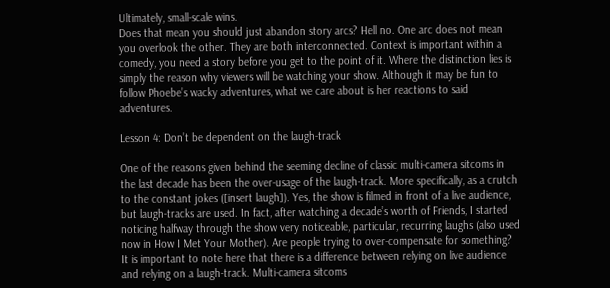Ultimately, small-scale wins.
Does that mean you should just abandon story arcs? Hell no. One arc does not mean you overlook the other. They are both interconnected. Context is important within a comedy, you need a story before you get to the point of it. Where the distinction lies is simply the reason why viewers will be watching your show. Although it may be fun to follow Phoebe’s wacky adventures, what we care about is her reactions to said adventures.

Lesson 4: Don’t be dependent on the laugh-track

One of the reasons given behind the seeming decline of classic multi-camera sitcoms in the last decade has been the over-usage of the laugh-track. More specifically, as a crutch to the constant jokes ([insert laugh]). Yes, the show is filmed in front of a live audience, but laugh-tracks are used. In fact, after watching a decade’s worth of Friends, I started noticing halfway through the show very noticeable, particular, recurring laughs (also used now in How I Met Your Mother). Are people trying to over-compensate for something?
It is important to note here that there is a difference between relying on live audience and relying on a laugh-track. Multi-camera sitcoms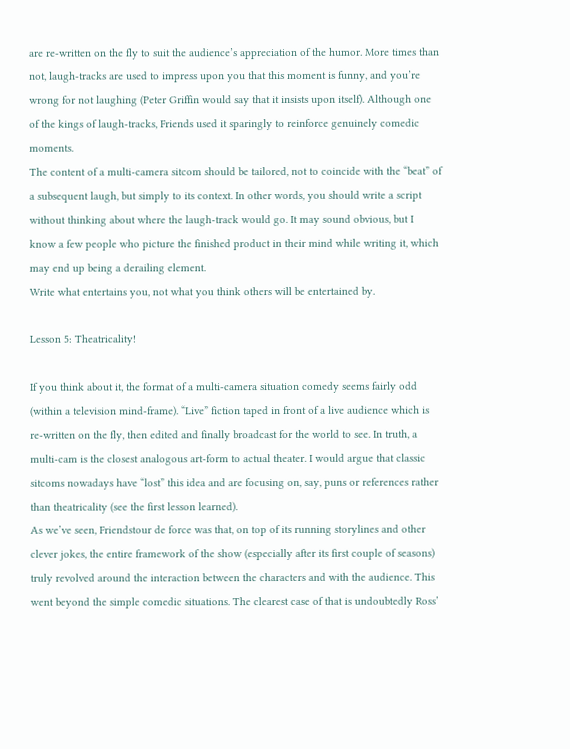are re-written on the fly to suit the audience’s appreciation of the humor. More times than not, laugh-tracks are used to impress upon you that this moment is funny, and you’re wrong for not laughing (Peter Griffin would say that it insists upon itself). Although one of the kings of laugh-tracks, Friends used it sparingly to reinforce genuinely comedic moments.
The content of a multi-camera sitcom should be tailored, not to coincide with the “beat” of a subsequent laugh, but simply to its context. In other words, you should write a script without thinking about where the laugh-track would go. It may sound obvious, but I know a few people who picture the finished product in their mind while writing it, which may end up being a derailing element.
Write what entertains you, not what you think others will be entertained by.

Lesson 5: Theatricality!

If you think about it, the format of a multi-camera situation comedy seems fairly odd (within a television mind-frame). “Live” fiction taped in front of a live audience which is re-written on the fly, then edited and finally broadcast for the world to see. In truth, a multi-cam is the closest analogous art-form to actual theater. I would argue that classic sitcoms nowadays have “lost” this idea and are focusing on, say, puns or references rather than theatricality (see the first lesson learned).
As we’ve seen, Friendstour de force was that, on top of its running storylines and other clever jokes, the entire framework of the show (especially after its first couple of seasons) truly revolved around the interaction between the characters and with the audience. This went beyond the simple comedic situations. The clearest case of that is undoubtedly Ross’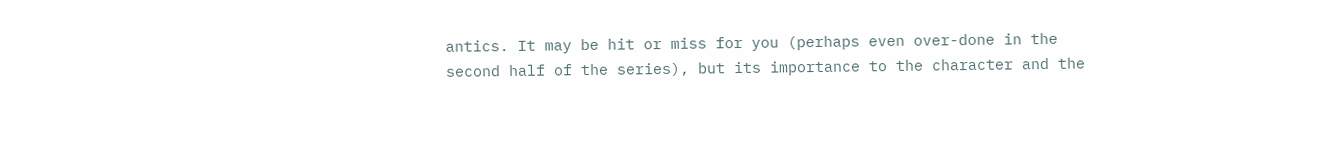antics. It may be hit or miss for you (perhaps even over-done in the second half of the series), but its importance to the character and the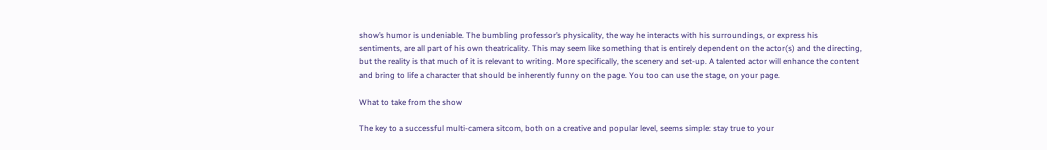show’s humor is undeniable. The bumbling professor’s physicality, the way he interacts with his surroundings, or express his sentiments, are all part of his own theatricality. This may seem like something that is entirely dependent on the actor(s) and the directing, but the reality is that much of it is relevant to writing. More specifically, the scenery and set-up. A talented actor will enhance the content and bring to life a character that should be inherently funny on the page. You too can use the stage, on your page.

What to take from the show

The key to a successful multi-camera sitcom, both on a creative and popular level, seems simple: stay true to your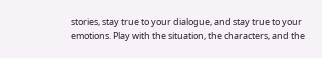stories, stay true to your dialogue, and stay true to your emotions. Play with the situation, the characters, and the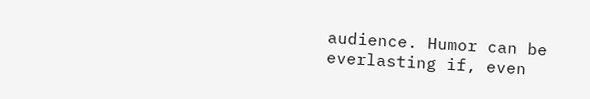audience. Humor can be everlasting if, even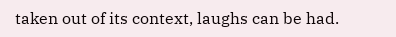taken out of its context, laughs can be had.